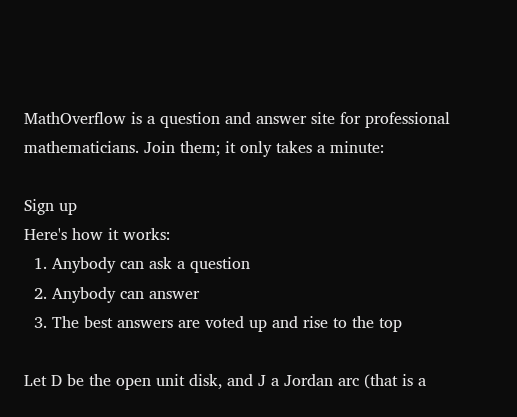MathOverflow is a question and answer site for professional mathematicians. Join them; it only takes a minute:

Sign up
Here's how it works:
  1. Anybody can ask a question
  2. Anybody can answer
  3. The best answers are voted up and rise to the top

Let D be the open unit disk, and J a Jordan arc (that is a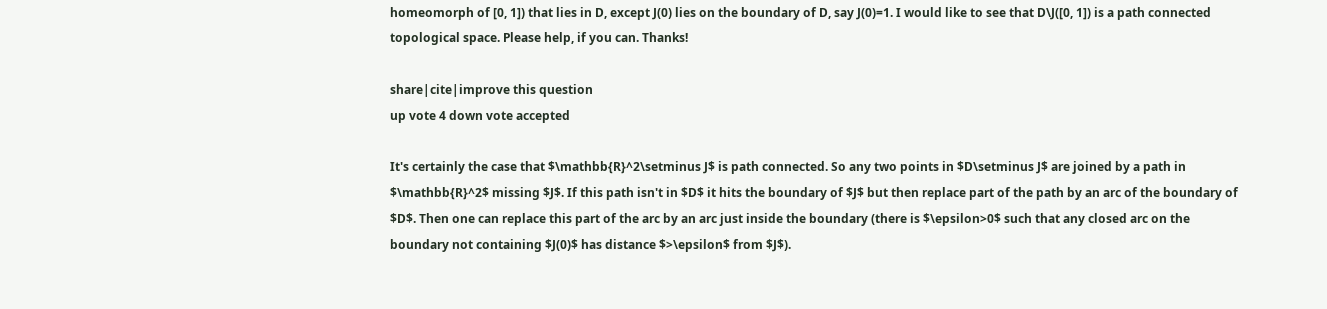homeomorph of [0, 1]) that lies in D, except J(0) lies on the boundary of D, say J(0)=1. I would like to see that D\J([0, 1]) is a path connected topological space. Please help, if you can. Thanks!

share|cite|improve this question
up vote 4 down vote accepted

It's certainly the case that $\mathbb{R}^2\setminus J$ is path connected. So any two points in $D\setminus J$ are joined by a path in $\mathbb{R}^2$ missing $J$. If this path isn't in $D$ it hits the boundary of $J$ but then replace part of the path by an arc of the boundary of $D$. Then one can replace this part of the arc by an arc just inside the boundary (there is $\epsilon>0$ such that any closed arc on the boundary not containing $J(0)$ has distance $>\epsilon$ from $J$).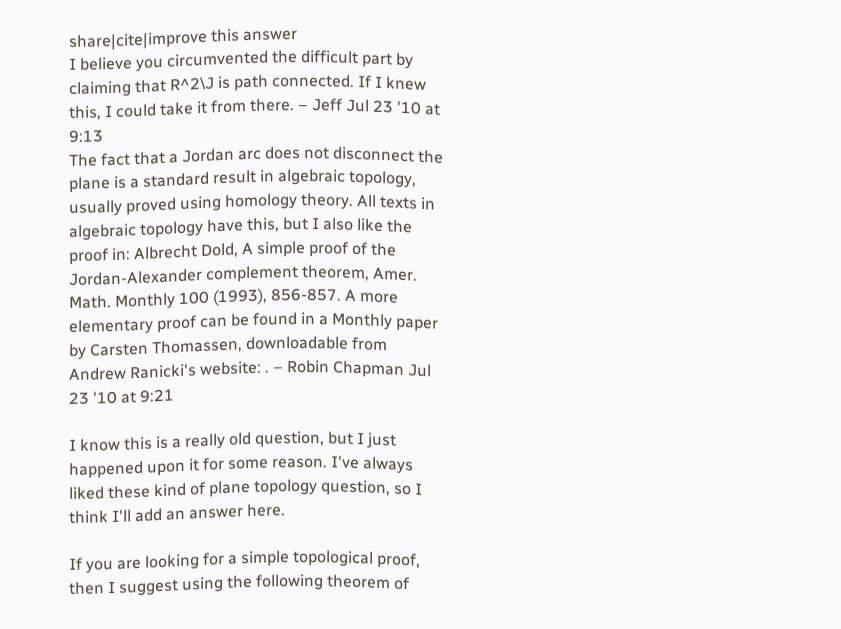share|cite|improve this answer
I believe you circumvented the difficult part by claiming that R^2\J is path connected. If I knew this, I could take it from there. – Jeff Jul 23 '10 at 9:13
The fact that a Jordan arc does not disconnect the plane is a standard result in algebraic topology, usually proved using homology theory. All texts in algebraic topology have this, but I also like the proof in: Albrecht Dold, A simple proof of the Jordan-Alexander complement theorem, Amer. Math. Monthly 100 (1993), 856-857. A more elementary proof can be found in a Monthly paper by Carsten Thomassen, downloadable from Andrew Ranicki's website: . – Robin Chapman Jul 23 '10 at 9:21

I know this is a really old question, but I just happened upon it for some reason. I've always liked these kind of plane topology question, so I think I'll add an answer here.

If you are looking for a simple topological proof, then I suggest using the following theorem of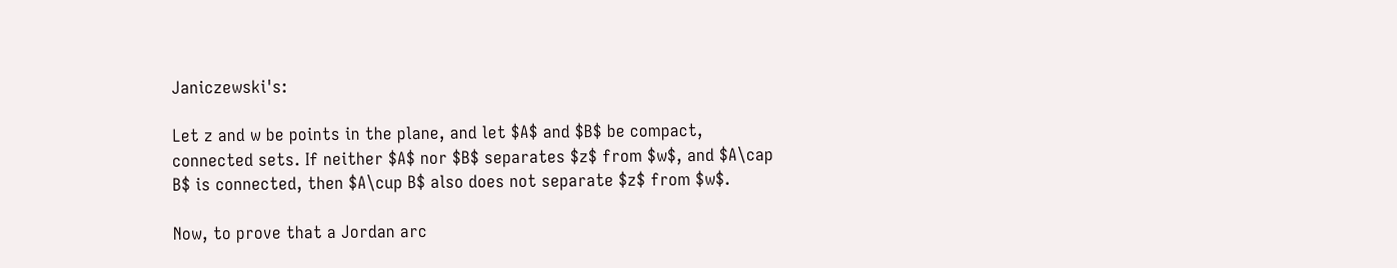Janiczewski's:

Let z and w be points in the plane, and let $A$ and $B$ be compact, connected sets. If neither $A$ nor $B$ separates $z$ from $w$, and $A\cap B$ is connected, then $A\cup B$ also does not separate $z$ from $w$.

Now, to prove that a Jordan arc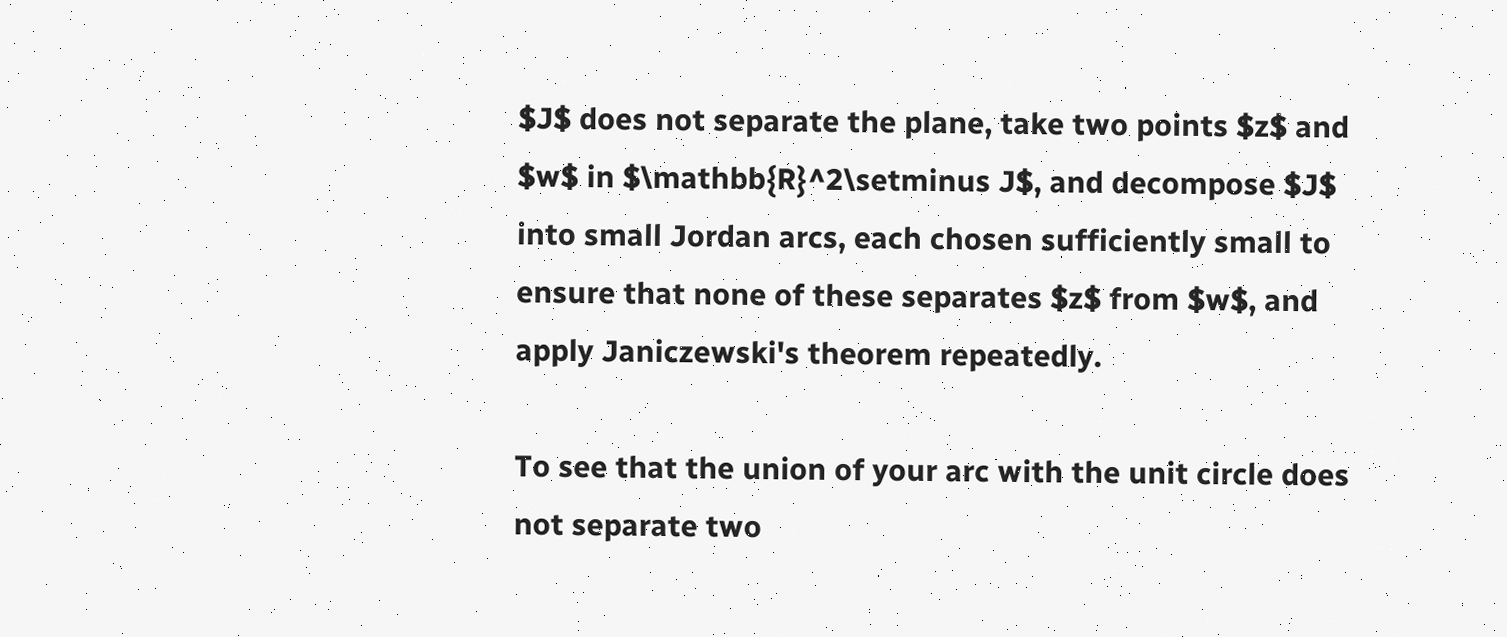$J$ does not separate the plane, take two points $z$ and $w$ in $\mathbb{R}^2\setminus J$, and decompose $J$ into small Jordan arcs, each chosen sufficiently small to ensure that none of these separates $z$ from $w$, and apply Janiczewski's theorem repeatedly.

To see that the union of your arc with the unit circle does not separate two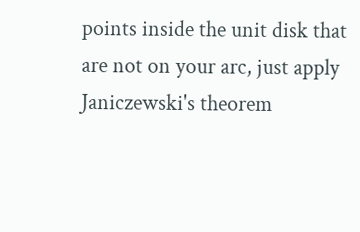points inside the unit disk that are not on your arc, just apply Janiczewski's theorem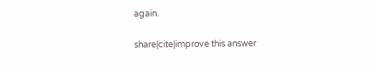again.

share|cite|improve this answer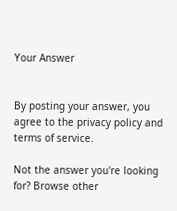Your Answer


By posting your answer, you agree to the privacy policy and terms of service.

Not the answer you're looking for? Browse other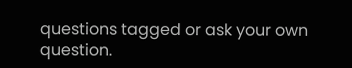questions tagged or ask your own question.